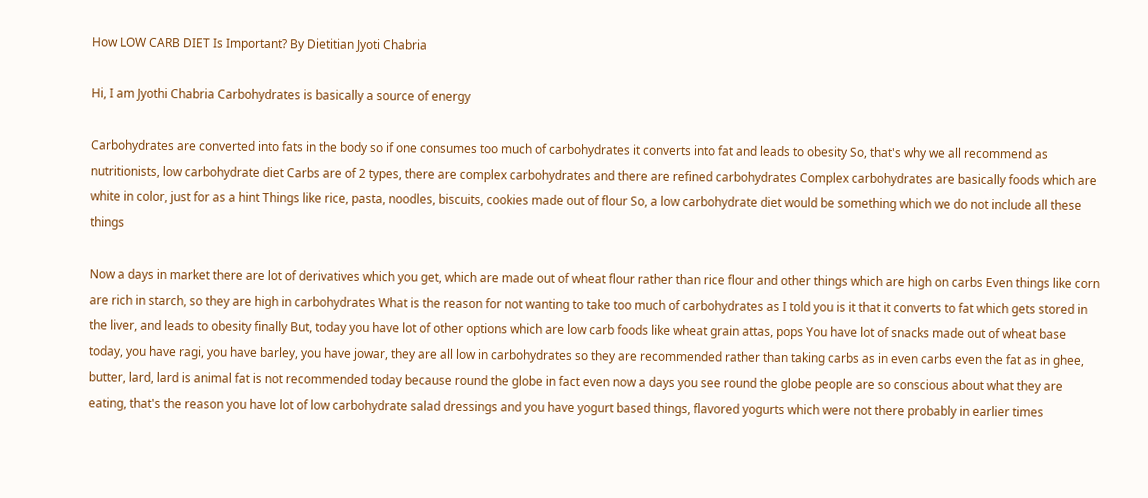How LOW CARB DIET Is Important? By Dietitian Jyoti Chabria

Hi, I am Jyothi Chabria Carbohydrates is basically a source of energy

Carbohydrates are converted into fats in the body so if one consumes too much of carbohydrates it converts into fat and leads to obesity So, that's why we all recommend as nutritionists, low carbohydrate diet Carbs are of 2 types, there are complex carbohydrates and there are refined carbohydrates Complex carbohydrates are basically foods which are white in color, just for as a hint Things like rice, pasta, noodles, biscuits, cookies made out of flour So, a low carbohydrate diet would be something which we do not include all these things

Now a days in market there are lot of derivatives which you get, which are made out of wheat flour rather than rice flour and other things which are high on carbs Even things like corn are rich in starch, so they are high in carbohydrates What is the reason for not wanting to take too much of carbohydrates as I told you is it that it converts to fat which gets stored in the liver, and leads to obesity finally But, today you have lot of other options which are low carb foods like wheat grain attas, pops You have lot of snacks made out of wheat base today, you have ragi, you have barley, you have jowar, they are all low in carbohydrates so they are recommended rather than taking carbs as in even carbs even the fat as in ghee, butter, lard, lard is animal fat is not recommended today because round the globe in fact even now a days you see round the globe people are so conscious about what they are eating, that's the reason you have lot of low carbohydrate salad dressings and you have yogurt based things, flavored yogurts which were not there probably in earlier times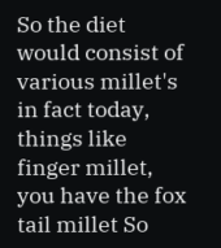So the diet would consist of various millet's in fact today, things like finger millet, you have the fox tail millet So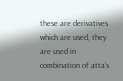these are derivatives which are used, they are used in combination of atta's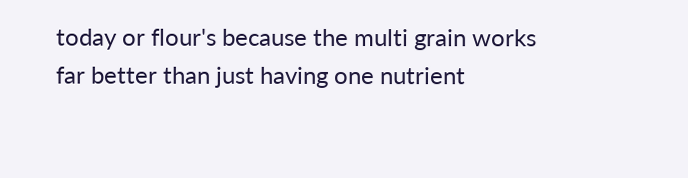today or flour's because the multi grain works far better than just having one nutrient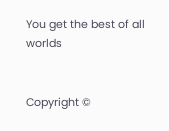You get the best of all worlds


Copyright ©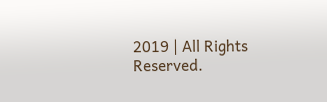2019 | All Rights Reserved.